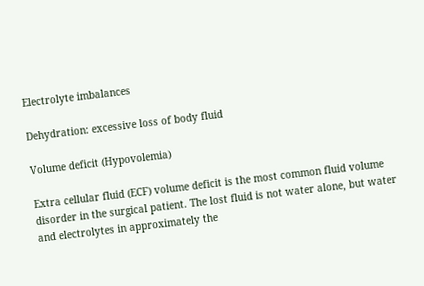Electrolyte imbalances

Dehydration: excessive loss of body fluid

Volume deficit (Hypovolemia)

Extra cellular fluid (ECF) volume deficit is the most common fluid volume disorder in the surgical patient. The lost fluid is not water alone, but water and electrolytes in approximately the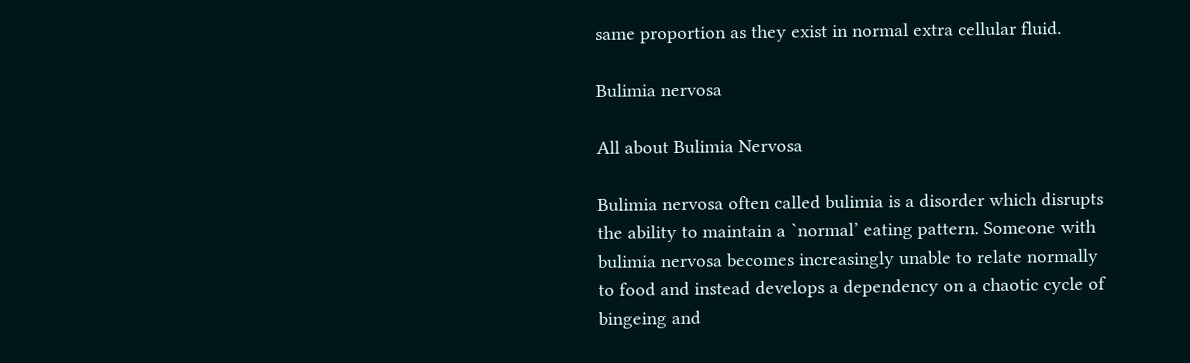same proportion as they exist in normal extra cellular fluid.

Bulimia nervosa

All about Bulimia Nervosa

Bulimia nervosa often called bulimia is a disorder which disrupts the ability to maintain a `normal’ eating pattern. Someone with bulimia nervosa becomes increasingly unable to relate normally to food and instead develops a dependency on a chaotic cycle of bingeing and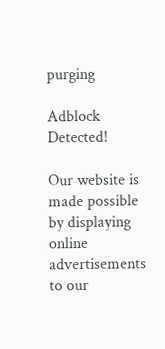purging

Adblock Detected!

Our website is made possible by displaying online advertisements to our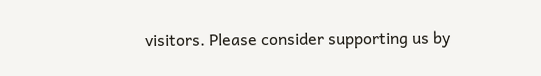visitors. Please consider supporting us by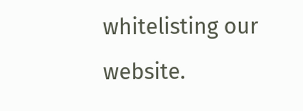whitelisting our website.